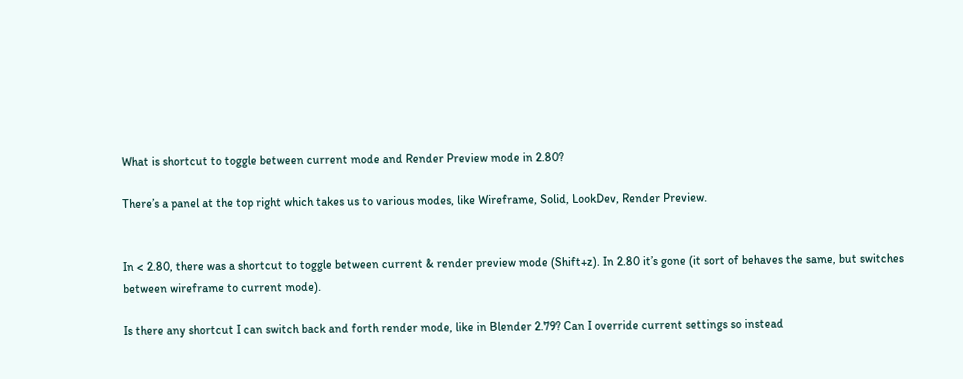What is shortcut to toggle between current mode and Render Preview mode in 2.80?

There’s a panel at the top right which takes us to various modes, like Wireframe, Solid, LookDev, Render Preview.


In < 2.80, there was a shortcut to toggle between current & render preview mode (Shift+z). In 2.80 it’s gone (it sort of behaves the same, but switches between wireframe to current mode).

Is there any shortcut I can switch back and forth render mode, like in Blender 2.79? Can I override current settings so instead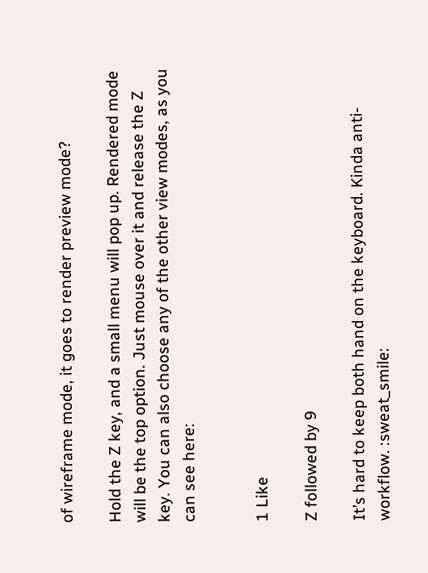of wireframe mode, it goes to render preview mode?

Hold the Z key, and a small menu will pop up. Rendered mode will be the top option. Just mouse over it and release the Z key. You can also choose any of the other view modes, as you can see here:


1 Like

Z followed by 9

It’s hard to keep both hand on the keyboard. Kinda anti-workflow. :sweat_smile: